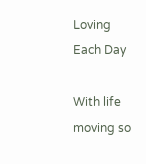Loving Each Day

With life moving so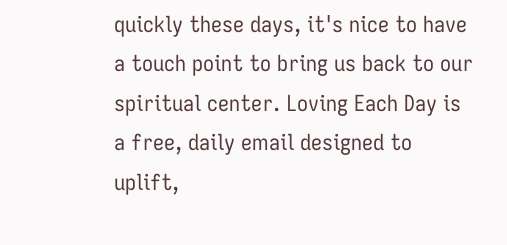quickly these days, it's nice to have a touch point to bring us back to our spiritual center. Loving Each Day is a free, daily email designed to uplift,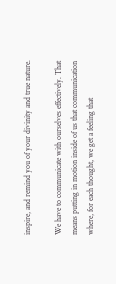inspire, and remind you of your divinity and true nature.

We have to communicate with ourselves effectively. That means putting in motion inside of us that communication where, for each thought, we get a feeling that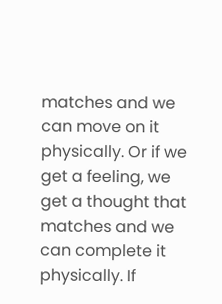matches and we can move on it physically. Or if we get a feeling, we get a thought that matches and we can complete it physically. If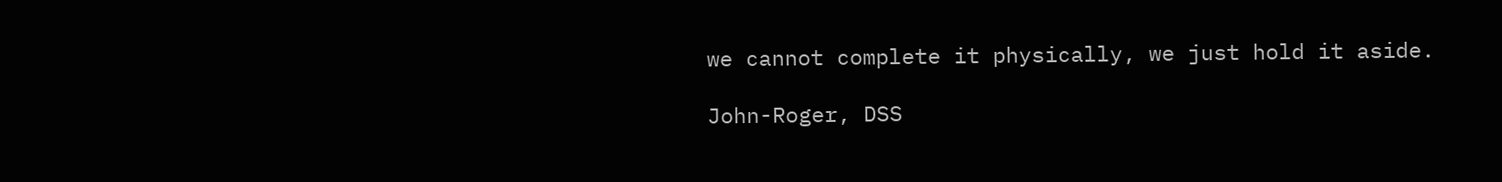we cannot complete it physically, we just hold it aside.

John-Roger, DSS